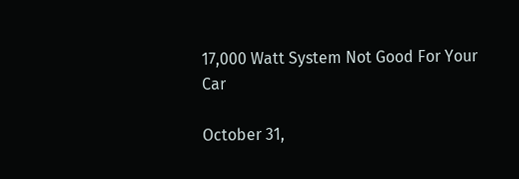17,000 Watt System Not Good For Your Car

October 31,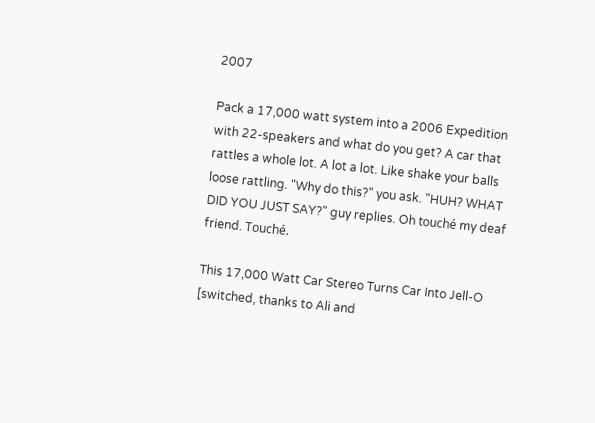2007

Pack a 17,000 watt system into a 2006 Expedition with 22-speakers and what do you get? A car that rattles a whole lot. A lot a lot. Like shake your balls loose rattling. "Why do this?" you ask. "HUH? WHAT DID YOU JUST SAY?" guy replies. Oh touché my deaf friend. Touché.

This 17,000 Watt Car Stereo Turns Car Into Jell-O [switched, thanks to Ali and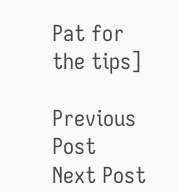Pat for the tips]

Previous Post
Next Post